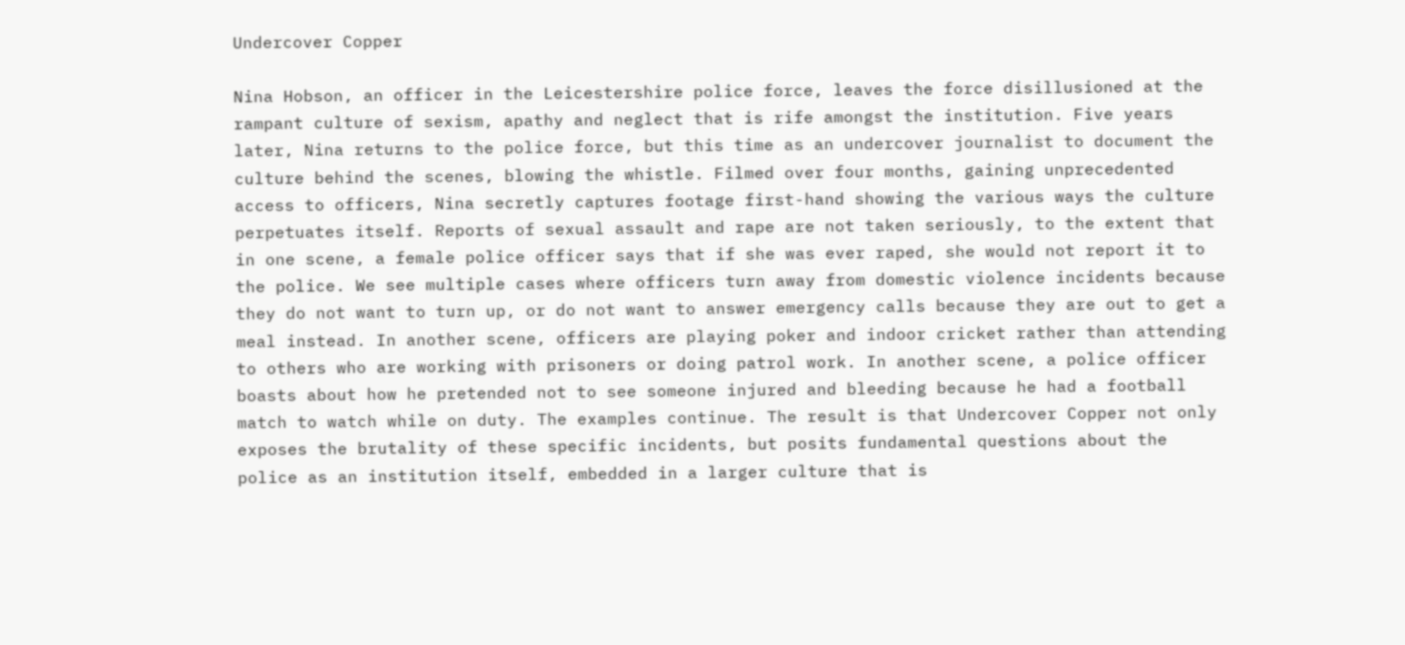Undercover Copper

Nina Hobson, an officer in the Leicestershire police force, leaves the force disillusioned at the rampant culture of sexism, apathy and neglect that is rife amongst the institution. Five years later, Nina returns to the police force, but this time as an undercover journalist to document the culture behind the scenes, blowing the whistle. Filmed over four months, gaining unprecedented access to officers, Nina secretly captures footage first-hand showing the various ways the culture perpetuates itself. Reports of sexual assault and rape are not taken seriously, to the extent that in one scene, a female police officer says that if she was ever raped, she would not report it to the police. We see multiple cases where officers turn away from domestic violence incidents because they do not want to turn up, or do not want to answer emergency calls because they are out to get a meal instead. In another scene, officers are playing poker and indoor cricket rather than attending to others who are working with prisoners or doing patrol work. In another scene, a police officer boasts about how he pretended not to see someone injured and bleeding because he had a football match to watch while on duty. The examples continue. The result is that Undercover Copper not only exposes the brutality of these specific incidents, but posits fundamental questions about the police as an institution itself, embedded in a larger culture that is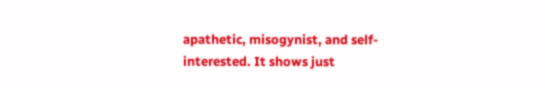apathetic, misogynist, and self-interested. It shows just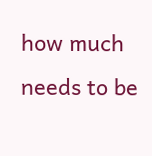how much needs to be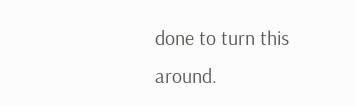done to turn this around.